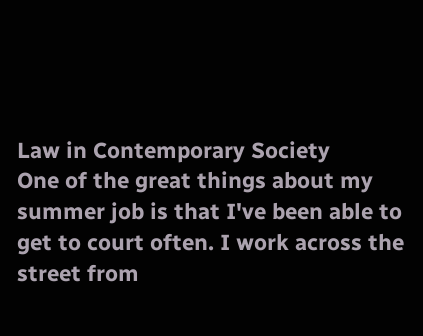Law in Contemporary Society
One of the great things about my summer job is that I've been able to get to court often. I work across the street from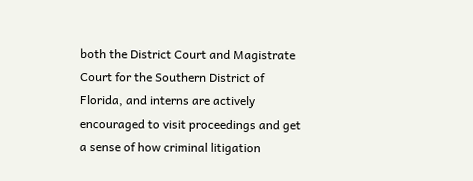both the District Court and Magistrate Court for the Southern District of Florida, and interns are actively encouraged to visit proceedings and get a sense of how criminal litigation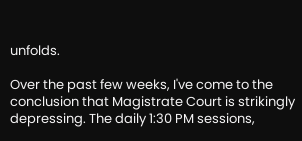unfolds.

Over the past few weeks, I've come to the conclusion that Magistrate Court is strikingly depressing. The daily 1:30 PM sessions,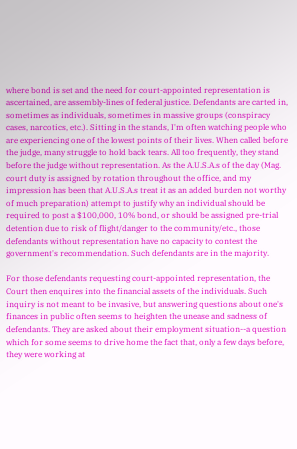where bond is set and the need for court-appointed representation is ascertained, are assembly-lines of federal justice. Defendants are carted in, sometimes as individuals, sometimes in massive groups (conspiracy cases, narcotics, etc.). Sitting in the stands, I'm often watching people who are experiencing one of the lowest points of their lives. When called before the judge, many struggle to hold back tears. All too frequently, they stand before the judge without representation. As the A.U.S.A.s of the day (Mag. court duty is assigned by rotation throughout the office, and my impression has been that A.U.S.A.s treat it as an added burden not worthy of much preparation) attempt to justify why an individual should be required to post a $100,000, 10% bond, or should be assigned pre-trial detention due to risk of flight/danger to the community/etc., those defendants without representation have no capacity to contest the government's recommendation. Such defendants are in the majority.

For those defendants requesting court-appointed representation, the Court then enquires into the financial assets of the individuals. Such inquiry is not meant to be invasive, but answering questions about one's finances in public often seems to heighten the unease and sadness of defendants. They are asked about their employment situation--a question which for some seems to drive home the fact that, only a few days before, they were working at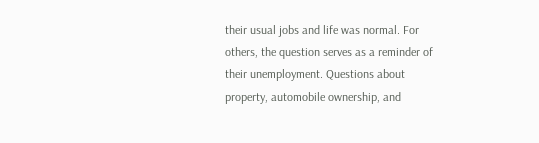their usual jobs and life was normal. For others, the question serves as a reminder of their unemployment. Questions about property, automobile ownership, and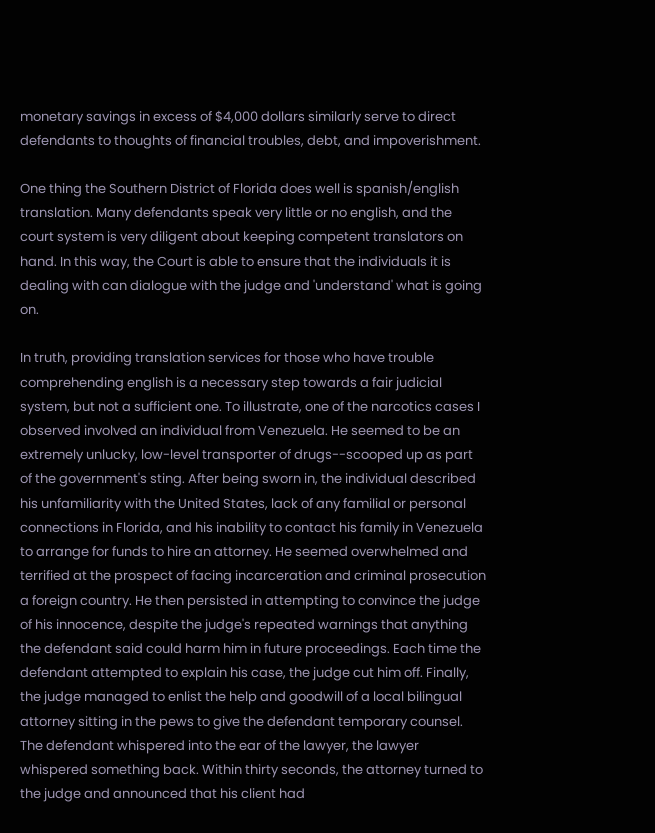monetary savings in excess of $4,000 dollars similarly serve to direct defendants to thoughts of financial troubles, debt, and impoverishment.

One thing the Southern District of Florida does well is spanish/english translation. Many defendants speak very little or no english, and the court system is very diligent about keeping competent translators on hand. In this way, the Court is able to ensure that the individuals it is dealing with can dialogue with the judge and 'understand' what is going on.

In truth, providing translation services for those who have trouble comprehending english is a necessary step towards a fair judicial system, but not a sufficient one. To illustrate, one of the narcotics cases I observed involved an individual from Venezuela. He seemed to be an extremely unlucky, low-level transporter of drugs--scooped up as part of the government's sting. After being sworn in, the individual described his unfamiliarity with the United States, lack of any familial or personal connections in Florida, and his inability to contact his family in Venezuela to arrange for funds to hire an attorney. He seemed overwhelmed and terrified at the prospect of facing incarceration and criminal prosecution a foreign country. He then persisted in attempting to convince the judge of his innocence, despite the judge's repeated warnings that anything the defendant said could harm him in future proceedings. Each time the defendant attempted to explain his case, the judge cut him off. Finally, the judge managed to enlist the help and goodwill of a local bilingual attorney sitting in the pews to give the defendant temporary counsel. The defendant whispered into the ear of the lawyer, the lawyer whispered something back. Within thirty seconds, the attorney turned to the judge and announced that his client had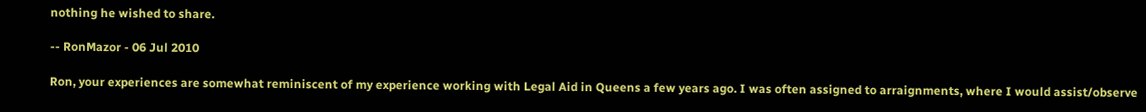nothing he wished to share.

-- RonMazor - 06 Jul 2010

Ron, your experiences are somewhat reminiscent of my experience working with Legal Aid in Queens a few years ago. I was often assigned to arraignments, where I would assist/observe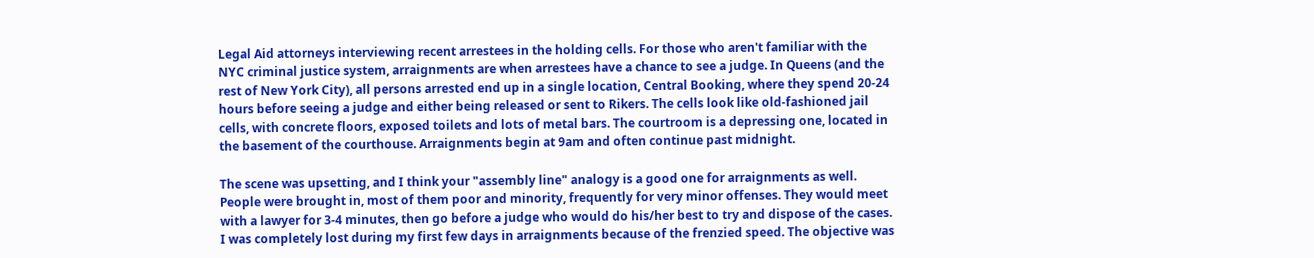Legal Aid attorneys interviewing recent arrestees in the holding cells. For those who aren't familiar with the NYC criminal justice system, arraignments are when arrestees have a chance to see a judge. In Queens (and the rest of New York City), all persons arrested end up in a single location, Central Booking, where they spend 20-24 hours before seeing a judge and either being released or sent to Rikers. The cells look like old-fashioned jail cells, with concrete floors, exposed toilets and lots of metal bars. The courtroom is a depressing one, located in the basement of the courthouse. Arraignments begin at 9am and often continue past midnight.

The scene was upsetting, and I think your "assembly line" analogy is a good one for arraignments as well. People were brought in, most of them poor and minority, frequently for very minor offenses. They would meet with a lawyer for 3-4 minutes, then go before a judge who would do his/her best to try and dispose of the cases. I was completely lost during my first few days in arraignments because of the frenzied speed. The objective was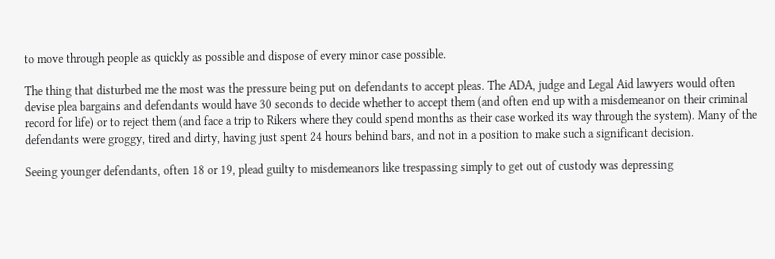to move through people as quickly as possible and dispose of every minor case possible.

The thing that disturbed me the most was the pressure being put on defendants to accept pleas. The ADA, judge and Legal Aid lawyers would often devise plea bargains and defendants would have 30 seconds to decide whether to accept them (and often end up with a misdemeanor on their criminal record for life) or to reject them (and face a trip to Rikers where they could spend months as their case worked its way through the system). Many of the defendants were groggy, tired and dirty, having just spent 24 hours behind bars, and not in a position to make such a significant decision.

Seeing younger defendants, often 18 or 19, plead guilty to misdemeanors like trespassing simply to get out of custody was depressing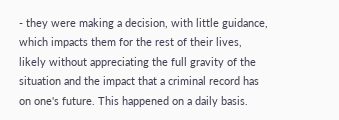- they were making a decision, with little guidance, which impacts them for the rest of their lives, likely without appreciating the full gravity of the situation and the impact that a criminal record has on one's future. This happened on a daily basis.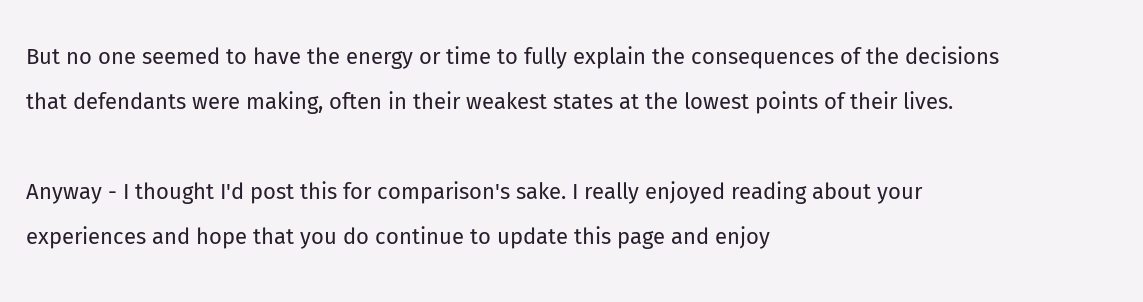But no one seemed to have the energy or time to fully explain the consequences of the decisions that defendants were making, often in their weakest states at the lowest points of their lives.

Anyway - I thought I'd post this for comparison's sake. I really enjoyed reading about your experiences and hope that you do continue to update this page and enjoy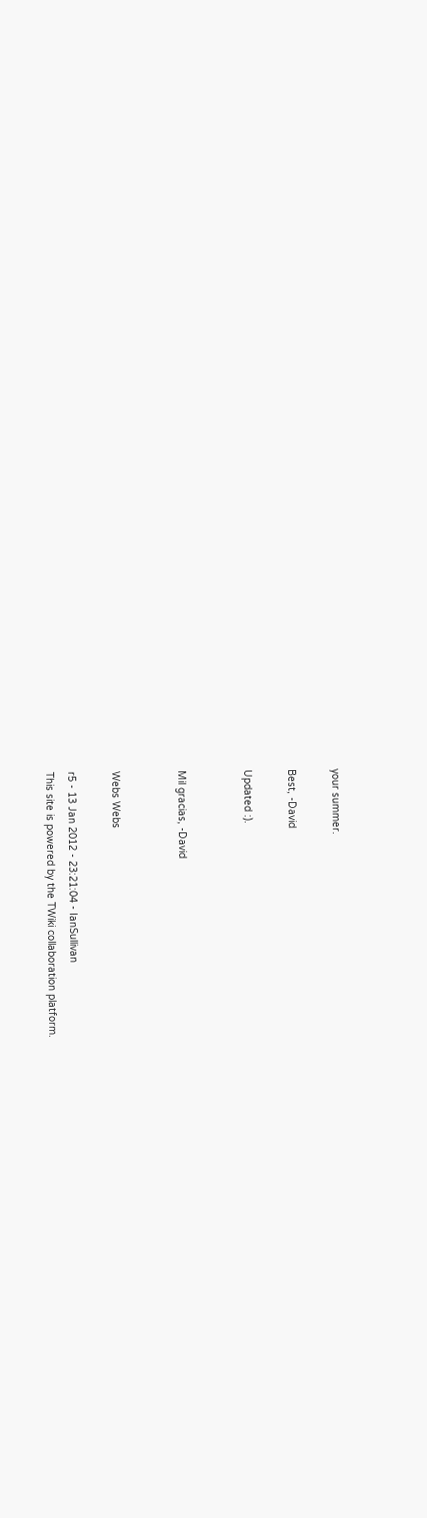your summer.

Best, -David

Updated :).


Mil gracias, -David


Webs Webs

r5 - 13 Jan 2012 - 23:21:04 - IanSullivan
This site is powered by the TWiki collaboration platform.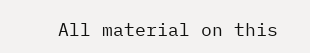All material on this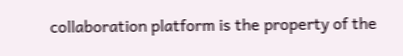collaboration platform is the property of the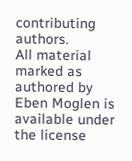contributing authors.
All material marked as authored by Eben Moglen is available under the license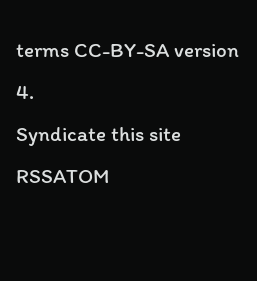terms CC-BY-SA version 4.
Syndicate this site RSSATOM